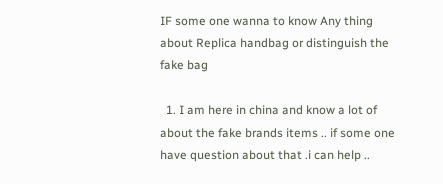IF some one wanna to know Any thing about Replica handbag or distinguish the fake bag

  1. I am here in china and know a lot of about the fake brands items .. if some one have question about that .i can help ..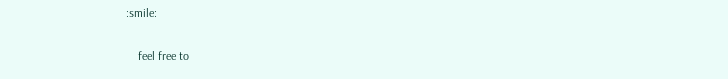:smile:

    feel free to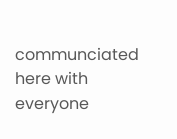communciated here with everyone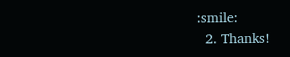:smile:
  2. Thanks!